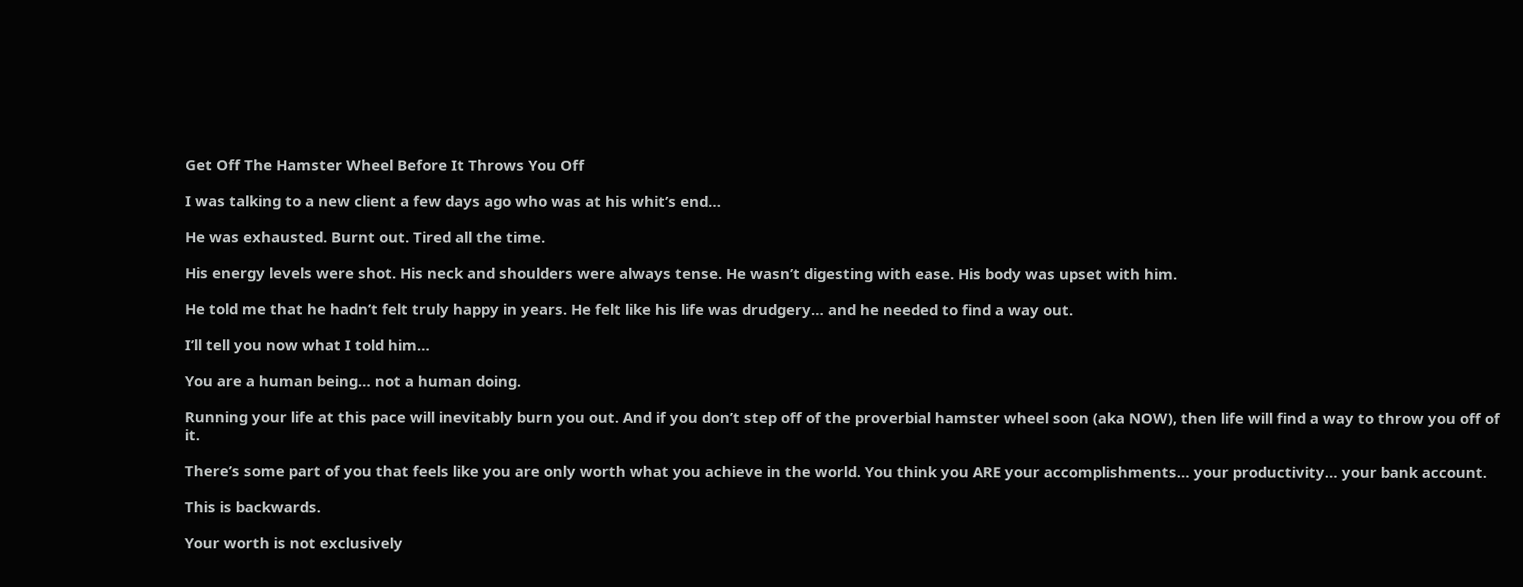Get Off The Hamster Wheel Before It Throws You Off

I was talking to a new client a few days ago who was at his whit’s end…

He was exhausted. Burnt out. Tired all the time.

His energy levels were shot. His neck and shoulders were always tense. He wasn’t digesting with ease. His body was upset with him.

He told me that he hadn’t felt truly happy in years. He felt like his life was drudgery… and he needed to find a way out.

I’ll tell you now what I told him…

You are a human being… not a human doing.

Running your life at this pace will inevitably burn you out. And if you don’t step off of the proverbial hamster wheel soon (aka NOW), then life will find a way to throw you off of it.

There’s some part of you that feels like you are only worth what you achieve in the world. You think you ARE your accomplishments… your productivity… your bank account.

This is backwards.

Your worth is not exclusively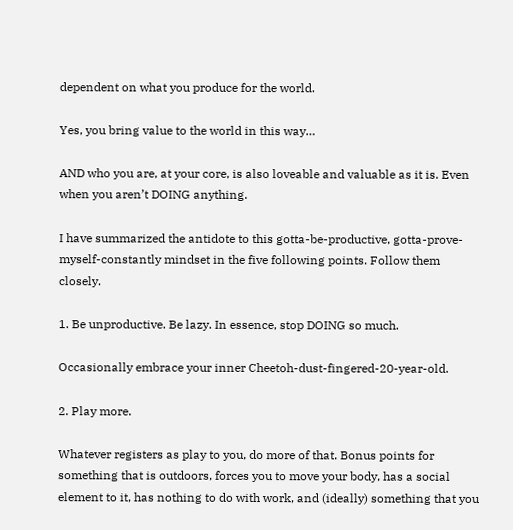dependent on what you produce for the world.

Yes, you bring value to the world in this way…

AND who you are, at your core, is also loveable and valuable as it is. Even when you aren’t DOING anything.

I have summarized the antidote to this gotta-be-productive, gotta-prove-myself-constantly mindset in the five following points. Follow them closely.

1. Be unproductive. Be lazy. In essence, stop DOING so much.

Occasionally embrace your inner Cheetoh-dust-fingered-20-year-old.

2. Play more.

Whatever registers as play to you, do more of that. Bonus points for something that is outdoors, forces you to move your body, has a social element to it, has nothing to do with work, and (ideally) something that you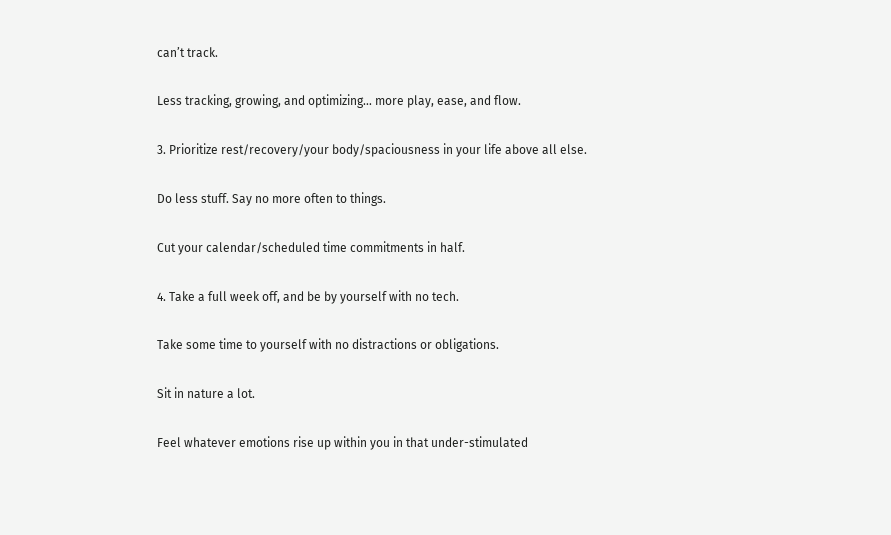can’t track.

Less tracking, growing, and optimizing… more play, ease, and flow.

3. Prioritize rest/recovery/your body/spaciousness in your life above all else.

Do less stuff. Say no more often to things.

Cut your calendar/scheduled time commitments in half.

4. Take a full week off, and be by yourself with no tech.

Take some time to yourself with no distractions or obligations.

Sit in nature a lot.

Feel whatever emotions rise up within you in that under-stimulated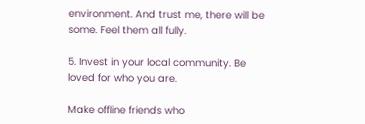environment. And trust me, there will be some. Feel them all fully.

5. Invest in your local community. Be loved for who you are.

Make offline friends who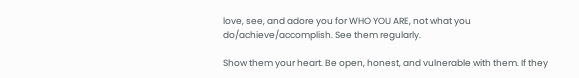love, see, and adore you for WHO YOU ARE, not what you do/achieve/accomplish. See them regularly.

Show them your heart. Be open, honest, and vulnerable with them. If they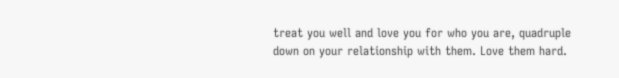treat you well and love you for who you are, quadruple down on your relationship with them. Love them hard.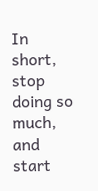In short, stop doing so much, and start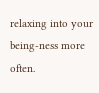relaxing into your being-ness more often.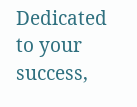Dedicated to your success,